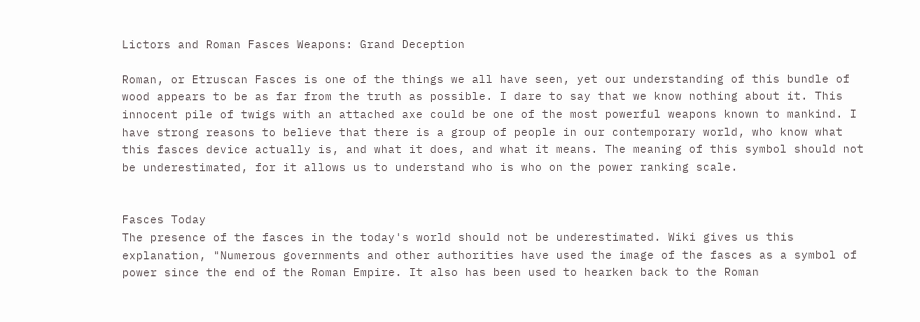Lictors and Roman Fasces Weapons: Grand Deception

Roman, or Etruscan Fasces is one of the things we all have seen, yet our understanding of this bundle of wood appears to be as far from the truth as possible. I dare to say that we know nothing about it. This innocent pile of twigs with an attached axe could be one of the most powerful weapons known to mankind. I have strong reasons to believe that there is a group of people in our contemporary world, who know what this fasces device actually is, and what it does, and what it means. The meaning of this symbol should not be underestimated, for it allows us to understand who is who on the power ranking scale.


Fasces Today
The presence of the fasces in the today's world should not be underestimated. Wiki gives us this explanation, "Numerous governments and other authorities have used the image of the fasces as a symbol of power since the end of the Roman Empire. It also has been used to hearken back to the Roman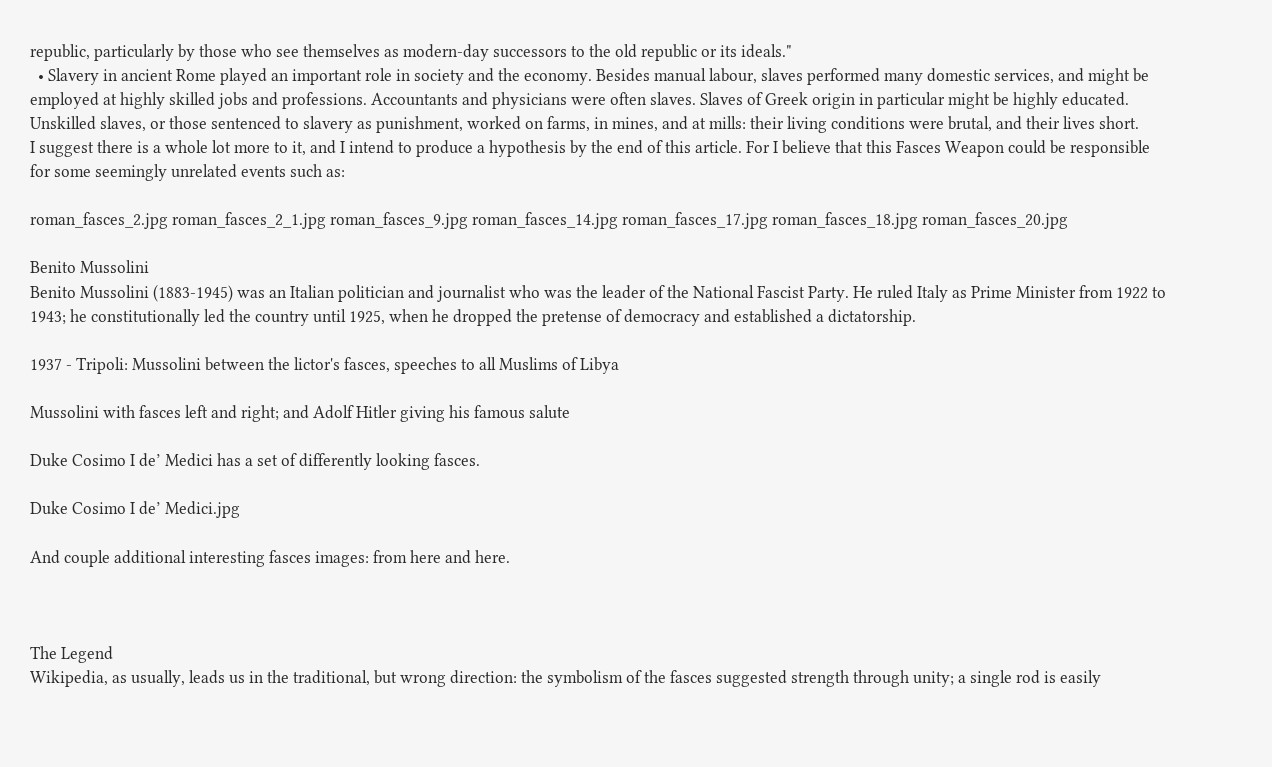republic, particularly by those who see themselves as modern-day successors to the old republic or its ideals."
  • Slavery in ancient Rome played an important role in society and the economy. Besides manual labour, slaves performed many domestic services, and might be employed at highly skilled jobs and professions. Accountants and physicians were often slaves. Slaves of Greek origin in particular might be highly educated. Unskilled slaves, or those sentenced to slavery as punishment, worked on farms, in mines, and at mills: their living conditions were brutal, and their lives short.
I suggest there is a whole lot more to it, and I intend to produce a hypothesis by the end of this article. For I believe that this Fasces Weapon could be responsible for some seemingly unrelated events such as:

roman_fasces_2.jpg roman_fasces_2_1.jpg roman_fasces_9.jpg roman_fasces_14.jpg roman_fasces_17.jpg roman_fasces_18.jpg roman_fasces_20.jpg

Benito Mussolini
Benito Mussolini (1883-1945) was an Italian politician and journalist who was the leader of the National Fascist Party. He ruled Italy as Prime Minister from 1922 to 1943; he constitutionally led the country until 1925, when he dropped the pretense of democracy and established a dictatorship.

1937 - Tripoli: Mussolini between the lictor's fasces, speeches to all Muslims of Libya

Mussolini with fasces left and right; and Adolf Hitler giving his famous salute

Duke Cosimo I de’ Medici has a set of differently looking fasces.

Duke Cosimo I de’ Medici.jpg

And couple additional interesting fasces images: from here and here.



The Legend
Wikipedia, as usually, leads us in the traditional, but wrong direction: the symbolism of the fasces suggested strength through unity; a single rod is easily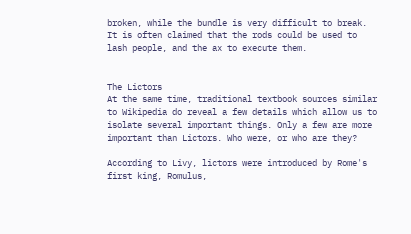broken, while the bundle is very difficult to break. It is often claimed that the rods could be used to lash people, and the ax to execute them.


The Lictors
At the same time, traditional textbook sources similar to Wikipedia do reveal a few details which allow us to isolate several important things. Only a few are more important than Lictors. Who were, or who are they?

According to Livy, lictors were introduced by Rome's first king, Romulus,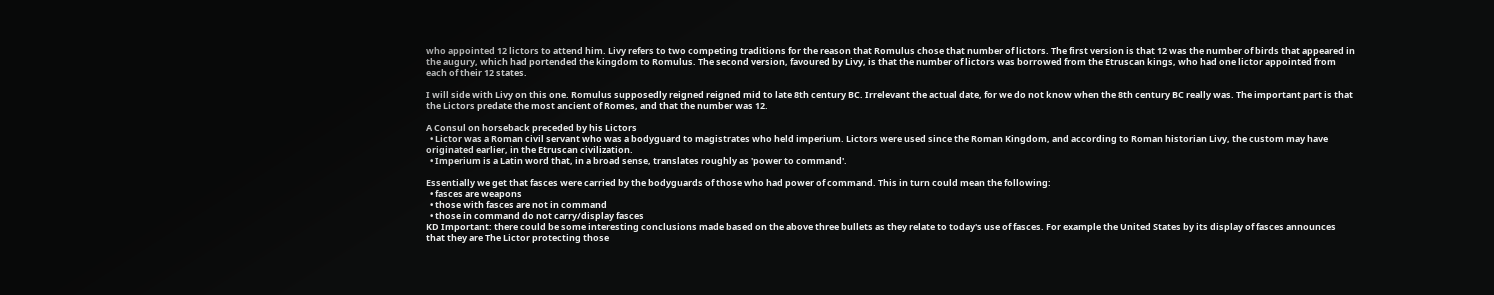who appointed 12 lictors to attend him. Livy refers to two competing traditions for the reason that Romulus chose that number of lictors. The first version is that 12 was the number of birds that appeared in the augury, which had portended the kingdom to Romulus. The second version, favoured by Livy, is that the number of lictors was borrowed from the Etruscan kings, who had one lictor appointed from each of their 12 states.

I will side with Livy on this one. Romulus supposedly reigned reigned mid to late 8th century BC. Irrelevant the actual date, for we do not know when the 8th century BC really was. The important part is that the Lictors predate the most ancient of Romes, and that the number was 12.

A Consul on horseback preceded by his Lictors
  • Lictor was a Roman civil servant who was a bodyguard to magistrates who held imperium. Lictors were used since the Roman Kingdom, and according to Roman historian Livy, the custom may have originated earlier, in the Etruscan civilization.
  • Imperium is a Latin word that, in a broad sense, translates roughly as 'power to command'.

Essentially we get that fasces were carried by the bodyguards of those who had power of command. This in turn could mean the following:
  • fasces are weapons
  • those with fasces are not in command
  • those in command do not carry/display fasces
KD Important: there could be some interesting conclusions made based on the above three bullets as they relate to today's use of fasces. For example the United States by its display of fasces announces that they are The Lictor protecting those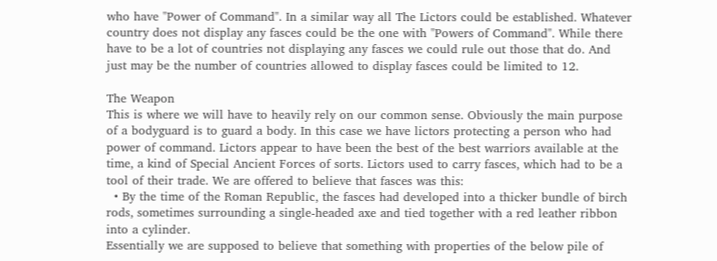who have "Power of Command". In a similar way all The Lictors could be established. Whatever country does not display any fasces could be the one with "Powers of Command". While there have to be a lot of countries not displaying any fasces we could rule out those that do. And just may be the number of countries allowed to display fasces could be limited to 12.

The Weapon
This is where we will have to heavily rely on our common sense. Obviously the main purpose of a bodyguard is to guard a body. In this case we have lictors protecting a person who had power of command. Lictors appear to have been the best of the best warriors available at the time, a kind of Special Ancient Forces of sorts. Lictors used to carry fasces, which had to be a tool of their trade. We are offered to believe that fasces was this:
  • By the time of the Roman Republic, the fasces had developed into a thicker bundle of birch rods, sometimes surrounding a single-headed axe and tied together with a red leather ribbon into a cylinder.
Essentially we are supposed to believe that something with properties of the below pile of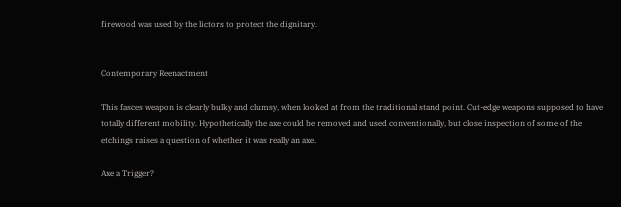firewood was used by the lictors to protect the dignitary.


Contemporary Reenactment

This fasces weapon is clearly bulky and clumsy, when looked at from the traditional stand point. Cut-edge weapons supposed to have totally different mobility. Hypothetically the axe could be removed and used conventionally, but close inspection of some of the etchings raises a question of whether it was really an axe.

Axe a Trigger?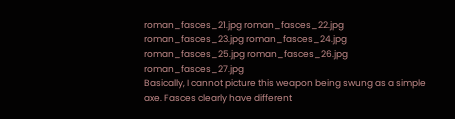roman_fasces_21.jpg roman_fasces_22.jpg roman_fasces_23.jpg roman_fasces_24.jpg roman_fasces_25.jpg roman_fasces_26.jpg roman_fasces_27.jpg
Basically, I cannot picture this weapon being swung as a simple axe. Fasces clearly have different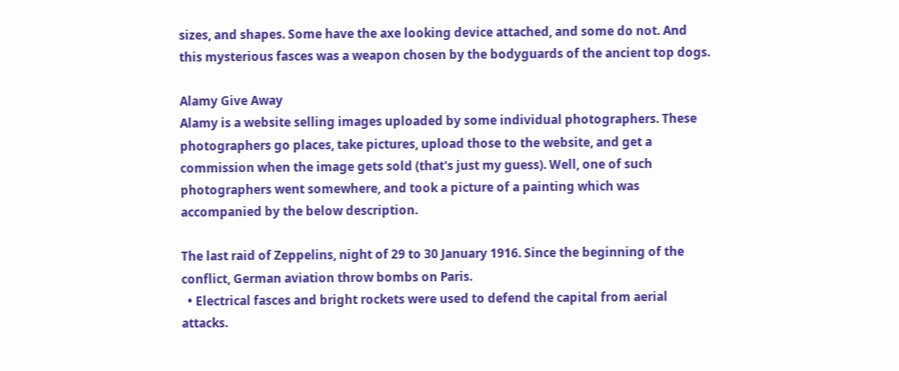sizes, and shapes. Some have the axe looking device attached, and some do not. And this mysterious fasces was a weapon chosen by the bodyguards of the ancient top dogs.

Alamy Give Away
Alamy is a website selling images uploaded by some individual photographers. These photographers go places, take pictures, upload those to the website, and get a commission when the image gets sold (that's just my guess). Well, one of such photographers went somewhere, and took a picture of a painting which was accompanied by the below description.

The last raid of Zeppelins, night of 29 to 30 January 1916. Since the beginning of the conflict, German aviation throw bombs on Paris.
  • Electrical fasces and bright rockets were used to defend the capital from aerial attacks.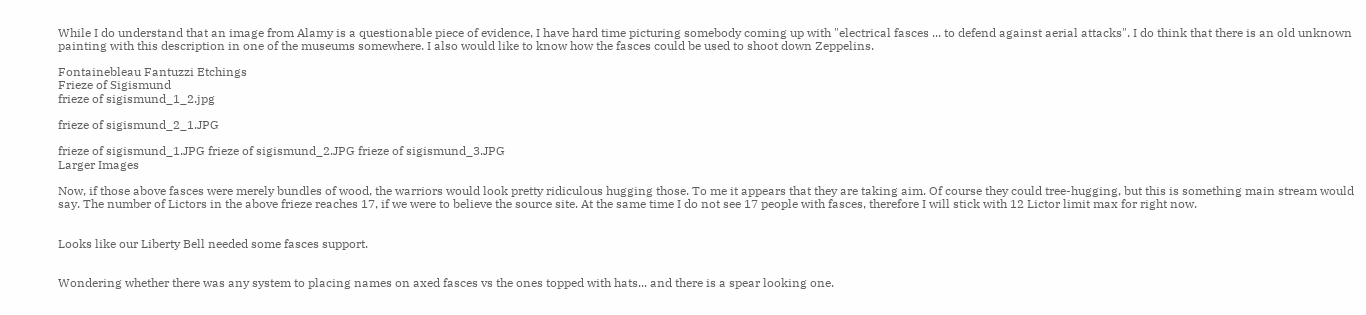While I do understand that an image from Alamy is a questionable piece of evidence, I have hard time picturing somebody coming up with "electrical fasces ... to defend against aerial attacks". I do think that there is an old unknown painting with this description in one of the museums somewhere. I also would like to know how the fasces could be used to shoot down Zeppelins.

Fontainebleau Fantuzzi Etchings
Frieze of Sigismund
frieze of sigismund_1_2.jpg

frieze of sigismund_2_1.JPG

frieze of sigismund_1.JPG frieze of sigismund_2.JPG frieze of sigismund_3.JPG
Larger Images

Now, if those above fasces were merely bundles of wood, the warriors would look pretty ridiculous hugging those. To me it appears that they are taking aim. Of course they could tree-hugging, but this is something main stream would say. The number of Lictors in the above frieze reaches 17, if we were to believe the source site. At the same time I do not see 17 people with fasces, therefore I will stick with 12 Lictor limit max for right now.


Looks like our Liberty Bell needed some fasces support.


Wondering whether there was any system to placing names on axed fasces vs the ones topped with hats... and there is a spear looking one.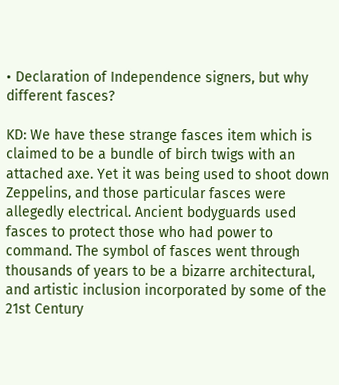• Declaration of Independence signers, but why different fasces?

KD: We have these strange fasces item which is claimed to be a bundle of birch twigs with an attached axe. Yet it was being used to shoot down Zeppelins, and those particular fasces were allegedly electrical. Ancient bodyguards used fasces to protect those who had power to command. The symbol of fasces went through thousands of years to be a bizarre architectural, and artistic inclusion incorporated by some of the 21st Century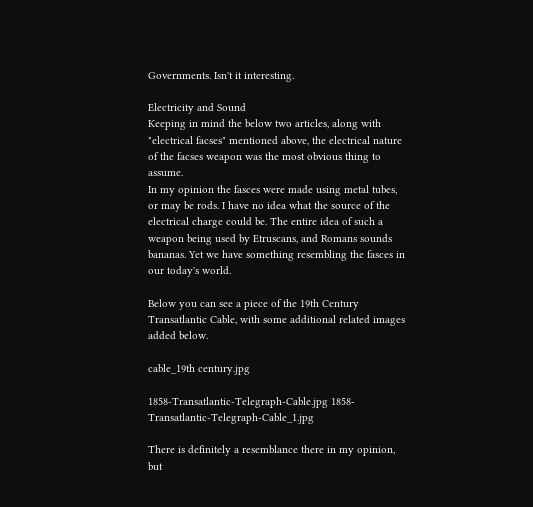Governments. Isn't it interesting.

Electricity and Sound
Keeping in mind the below two articles, along with "electrical facses" mentioned above, the electrical nature of the facses weapon was the most obvious thing to assume.
In my opinion the fasces were made using metal tubes, or may be rods. I have no idea what the source of the electrical charge could be. The entire idea of such a weapon being used by Etruscans, and Romans sounds bananas. Yet we have something resembling the fasces in our today's world.

Below you can see a piece of the 19th Century Transatlantic Cable, with some additional related images added below.

cable_19th century.jpg

1858-Transatlantic-Telegraph-Cable.jpg 1858-Transatlantic-Telegraph-Cable_1.jpg

There is definitely a resemblance there in my opinion, but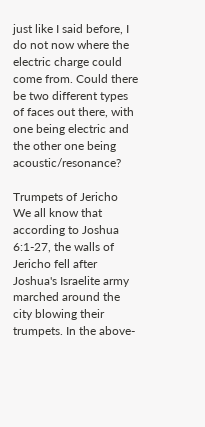just like I said before, I do not now where the electric charge could come from. Could there be two different types of faces out there, with one being electric and the other one being acoustic/resonance?

Trumpets of Jericho
We all know that according to Joshua 6:1-27, the walls of Jericho fell after Joshua's Israelite army marched around the city blowing their trumpets. In the above-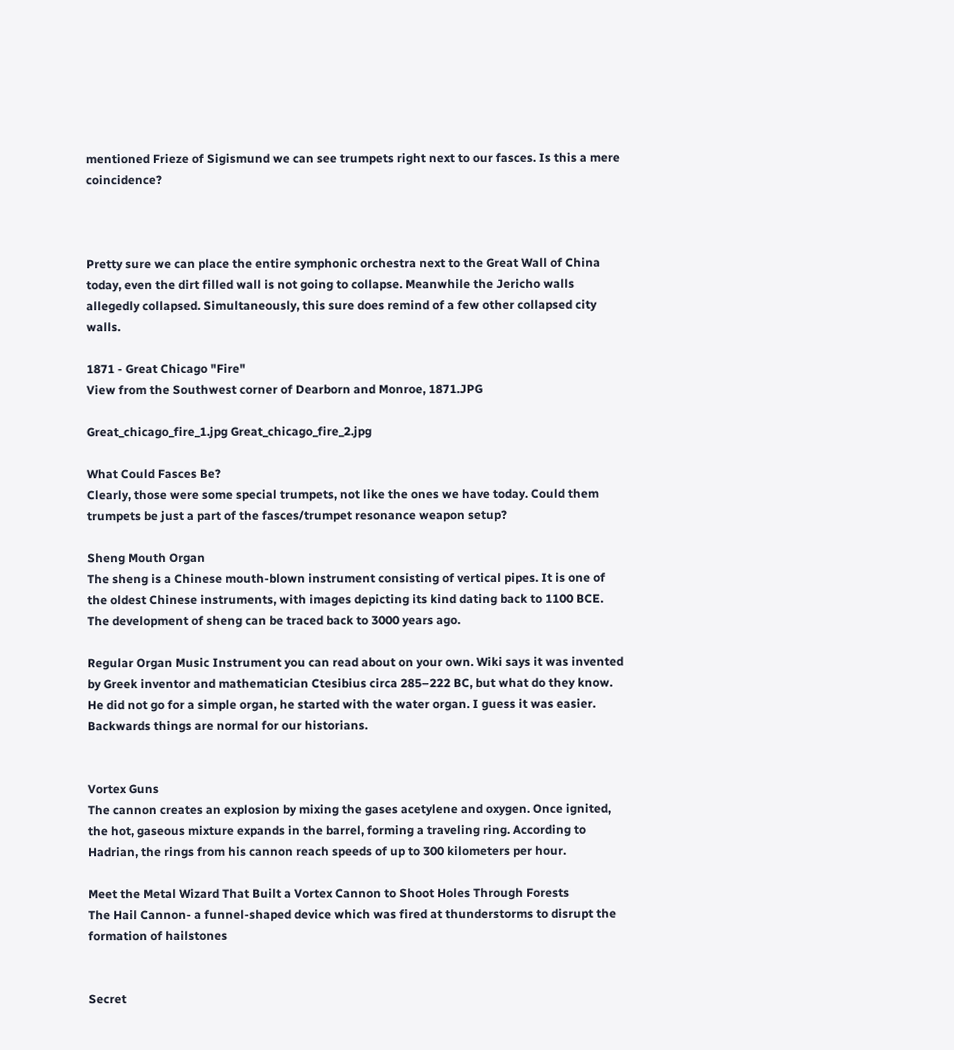mentioned Frieze of Sigismund we can see trumpets right next to our fasces. Is this a mere coincidence?



Pretty sure we can place the entire symphonic orchestra next to the Great Wall of China today, even the dirt filled wall is not going to collapse. Meanwhile the Jericho walls allegedly collapsed. Simultaneously, this sure does remind of a few other collapsed city walls.

1871 - Great Chicago "Fire"
View from the Southwest corner of Dearborn and Monroe, 1871.JPG

Great_chicago_fire_1.jpg Great_chicago_fire_2.jpg

What Could Fasces Be?
Clearly, those were some special trumpets, not like the ones we have today. Could them trumpets be just a part of the fasces/trumpet resonance weapon setup?

Sheng Mouth Organ
The sheng is a Chinese mouth-blown instrument consisting of vertical pipes. It is one of the oldest Chinese instruments, with images depicting its kind dating back to 1100 BCE. The development of sheng can be traced back to 3000 years ago.

Regular Organ Music Instrument you can read about on your own. Wiki says it was invented by Greek inventor and mathematician Ctesibius circa 285–222 BC, but what do they know. He did not go for a simple organ, he started with the water organ. I guess it was easier. Backwards things are normal for our historians.


Vortex Guns
The cannon creates an explosion by mixing the gases acetylene and oxygen. Once ignited, the hot, gaseous mixture expands in the barrel, forming a traveling ring. According to Hadrian, the rings from his cannon reach speeds of up to 300 kilometers per hour.

Meet the Metal Wizard That Built a Vortex Cannon to Shoot Holes Through Forests
The Hail Cannon- a funnel-shaped device which was fired at thunderstorms to disrupt the formation of hailstones


Secret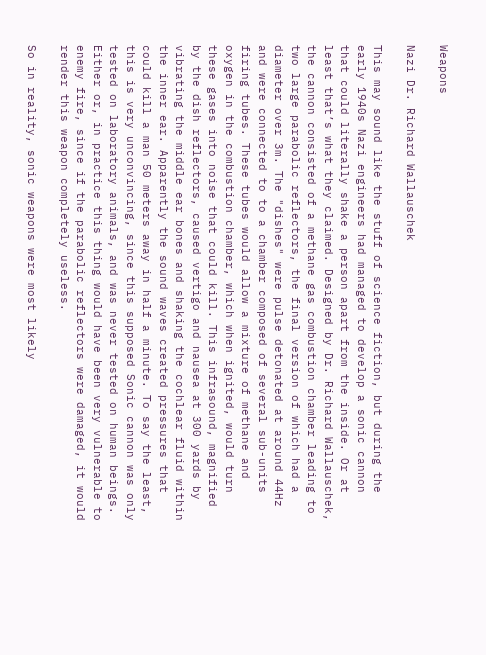Weapons

Nazi Dr. Richard Wallauschek

This may sound like the stuff of science fiction, but during the early 1940s Nazi engineers had managed to develop a sonic cannon that could literally shake a person apart from the inside. Or at least that’s what they claimed. Designed by Dr. Richard Wallauschek, the cannon consisted of a methane gas combustion chamber leading to two large parabolic reflectors, the final version of which had a diameter over 3m. The "dishes" were pulse detonated at around 44Hz and were connected to to a chamber composed of several sub-units firing tubes. These tubes would allow a mixture of methane and oxygen in the combustion chamber, which when ignited, would turn these gases into noise that could kill. This infrasound, magnified by the dish reflectors, caused vertigo and nausea at 300 yards by vibrating the middle ear bones and shaking the cochlear fluid within the inner ear. Apparently the sound waves created pressures that could kill a man 50 meters away in half a minute. To say the least, this is very unconvincing, since this supposed Sonic cannon was only tested on laboratory animals, and was never tested on human beings. Either or, in practice this thing would have been very vulnerable to enemy fire, since if the parabolic reflectors were damaged, it would render this weapon completely useless.

So in reality, sonic weapons were most likely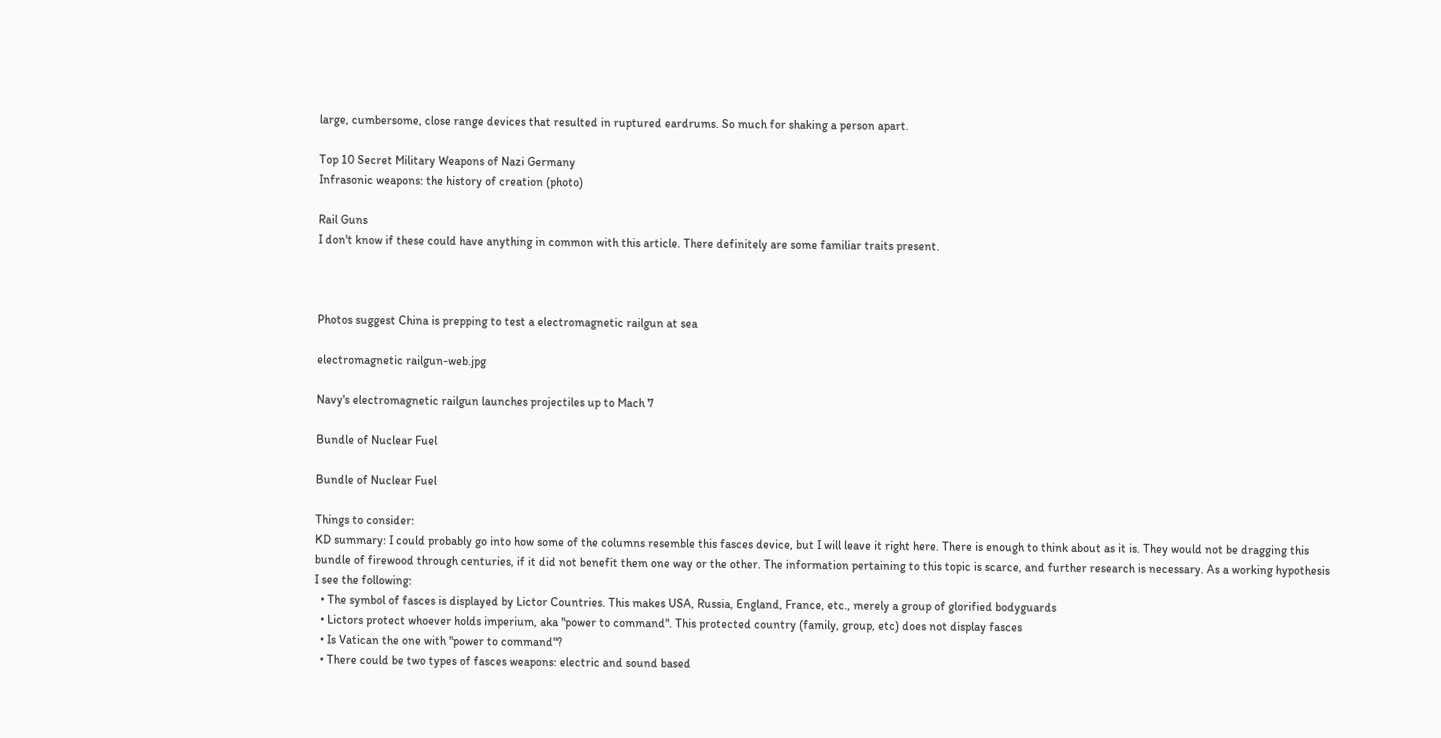large, cumbersome, close range devices that resulted in ruptured eardrums. So much for shaking a person apart.

Top 10 Secret Military Weapons of Nazi Germany
Infrasonic weapons: the history of creation (photo)

Rail Guns
I don't know if these could have anything in common with this article. There definitely are some familiar traits present.



Photos suggest China is prepping to test a electromagnetic railgun at sea

electromagnetic railgun-web.jpg

Navy's electromagnetic railgun launches projectiles up to Mach 7

Bundle of Nuclear Fuel

Bundle of Nuclear Fuel

Things to consider:
KD summary: I could probably go into how some of the columns resemble this fasces device, but I will leave it right here. There is enough to think about as it is. They would not be dragging this bundle of firewood through centuries, if it did not benefit them one way or the other. The information pertaining to this topic is scarce, and further research is necessary. As a working hypothesis I see the following:
  • The symbol of fasces is displayed by Lictor Countries. This makes USA, Russia, England, France, etc., merely a group of glorified bodyguards
  • Lictors protect whoever holds imperium, aka "power to command". This protected country (family, group, etc) does not display fasces
  • Is Vatican the one with "power to command"?
  • There could be two types of fasces weapons: electric and sound based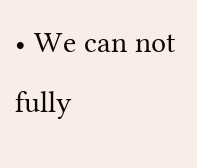• We can not fully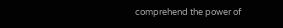comprehend the power of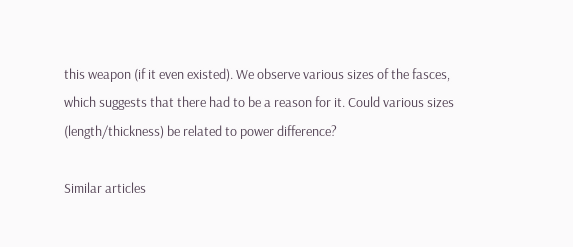this weapon (if it even existed). We observe various sizes of the fasces, which suggests that there had to be a reason for it. Could various sizes (length/thickness) be related to power difference?

Similar articles